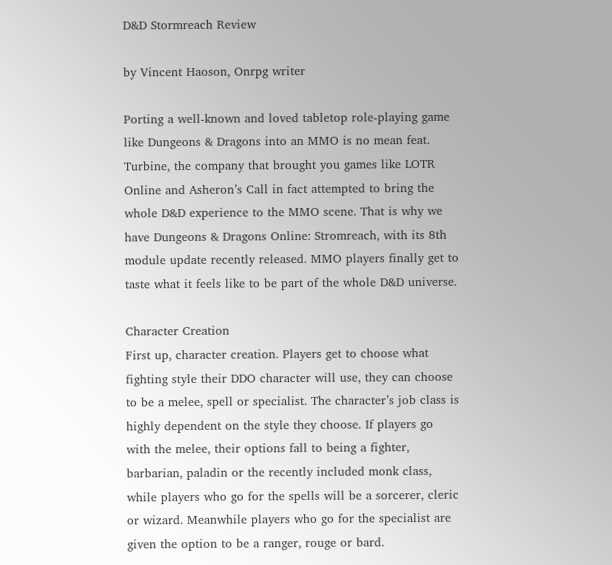D&D Stormreach Review

by Vincent Haoson, Onrpg writer

Porting a well-known and loved tabletop role-playing game like Dungeons & Dragons into an MMO is no mean feat. Turbine, the company that brought you games like LOTR Online and Asheron’s Call in fact attempted to bring the whole D&D experience to the MMO scene. That is why we have Dungeons & Dragons Online: Stromreach, with its 8th module update recently released. MMO players finally get to taste what it feels like to be part of the whole D&D universe.

Character Creation
First up, character creation. Players get to choose what fighting style their DDO character will use, they can choose to be a melee, spell or specialist. The character’s job class is highly dependent on the style they choose. If players go with the melee, their options fall to being a fighter, barbarian, paladin or the recently included monk class, while players who go for the spells will be a sorcerer, cleric or wizard. Meanwhile players who go for the specialist are given the option to be a ranger, rouge or bard.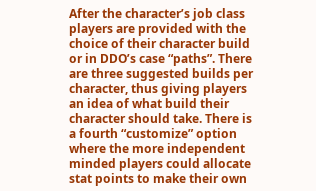After the character’s job class players are provided with the choice of their character build or in DDO’s case “paths”. There are three suggested builds per character, thus giving players an idea of what build their character should take. There is a fourth “customize” option where the more independent minded players could allocate stat points to make their own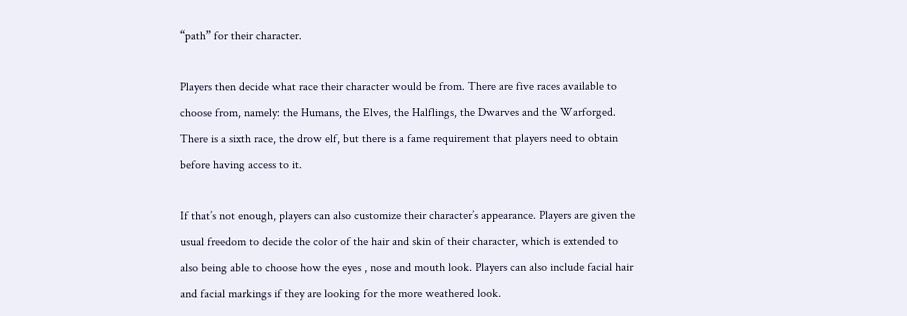“path” for their character.

Players then decide what race their character would be from. There are five races available to choose from, namely: the Humans, the Elves, the Halflings, the Dwarves and the Warforged. There is a sixth race, the drow elf, but there is a fame requirement that players need to obtain before having access to it.

If that’s not enough, players can also customize their character’s appearance. Players are given the usual freedom to decide the color of the hair and skin of their character, which is extended to also being able to choose how the eyes , nose and mouth look. Players can also include facial hair and facial markings if they are looking for the more weathered look.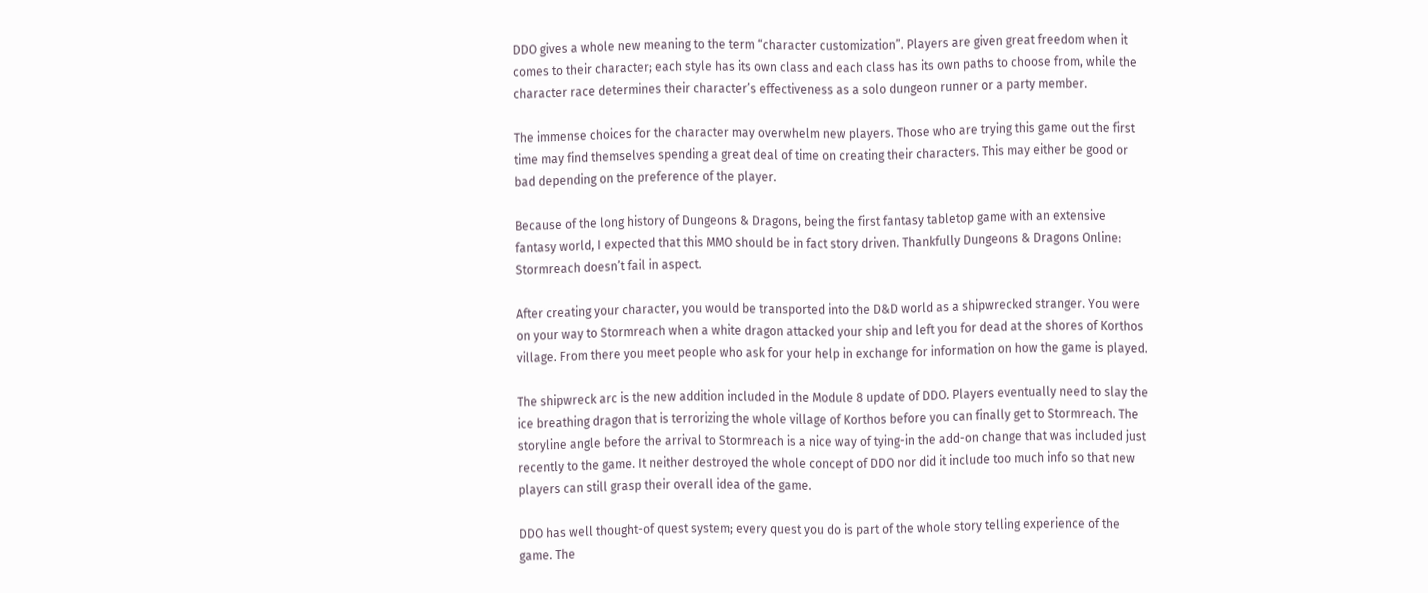DDO gives a whole new meaning to the term “character customization”. Players are given great freedom when it comes to their character; each style has its own class and each class has its own paths to choose from, while the character race determines their character’s effectiveness as a solo dungeon runner or a party member.

The immense choices for the character may overwhelm new players. Those who are trying this game out the first time may find themselves spending a great deal of time on creating their characters. This may either be good or bad depending on the preference of the player.

Because of the long history of Dungeons & Dragons, being the first fantasy tabletop game with an extensive fantasy world, I expected that this MMO should be in fact story driven. Thankfully Dungeons & Dragons Online: Stormreach doesn’t fail in aspect.

After creating your character, you would be transported into the D&D world as a shipwrecked stranger. You were on your way to Stormreach when a white dragon attacked your ship and left you for dead at the shores of Korthos village. From there you meet people who ask for your help in exchange for information on how the game is played.

The shipwreck arc is the new addition included in the Module 8 update of DDO. Players eventually need to slay the ice breathing dragon that is terrorizing the whole village of Korthos before you can finally get to Stormreach. The storyline angle before the arrival to Stormreach is a nice way of tying-in the add-on change that was included just recently to the game. It neither destroyed the whole concept of DDO nor did it include too much info so that new players can still grasp their overall idea of the game.

DDO has well thought-of quest system; every quest you do is part of the whole story telling experience of the game. The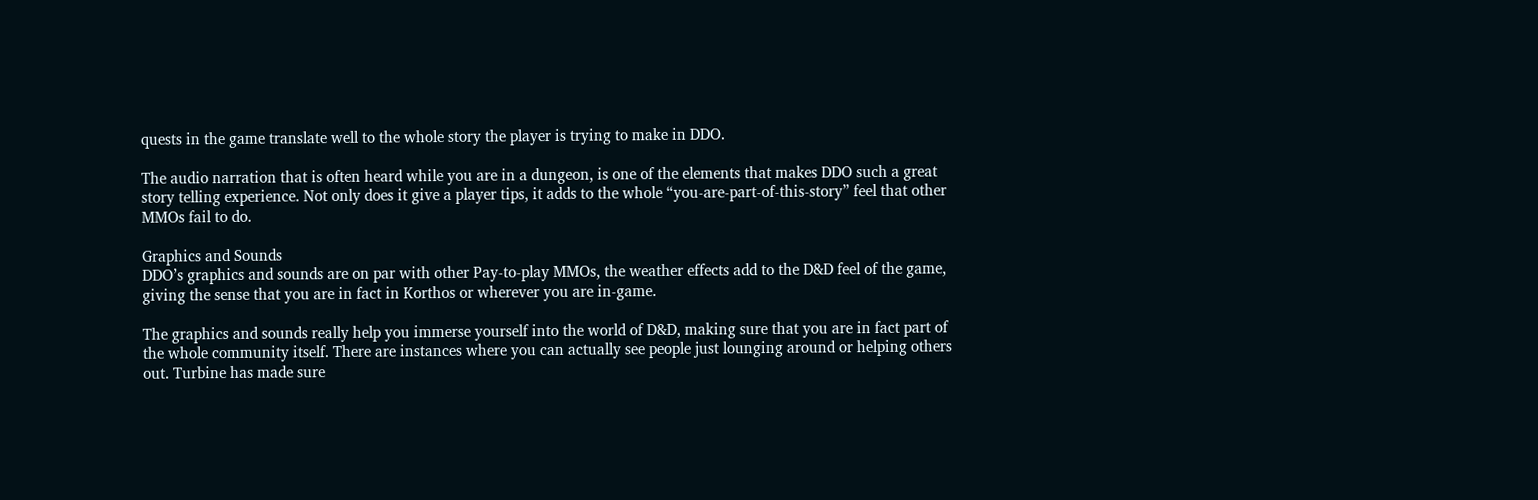quests in the game translate well to the whole story the player is trying to make in DDO.

The audio narration that is often heard while you are in a dungeon, is one of the elements that makes DDO such a great story telling experience. Not only does it give a player tips, it adds to the whole “you-are-part-of-this-story” feel that other MMOs fail to do.

Graphics and Sounds
DDO’s graphics and sounds are on par with other Pay-to-play MMOs, the weather effects add to the D&D feel of the game, giving the sense that you are in fact in Korthos or wherever you are in-game.

The graphics and sounds really help you immerse yourself into the world of D&D, making sure that you are in fact part of the whole community itself. There are instances where you can actually see people just lounging around or helping others out. Turbine has made sure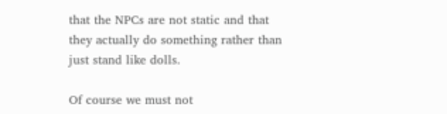that the NPCs are not static and that they actually do something rather than just stand like dolls.

Of course we must not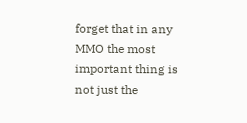forget that in any MMO the most important thing is not just the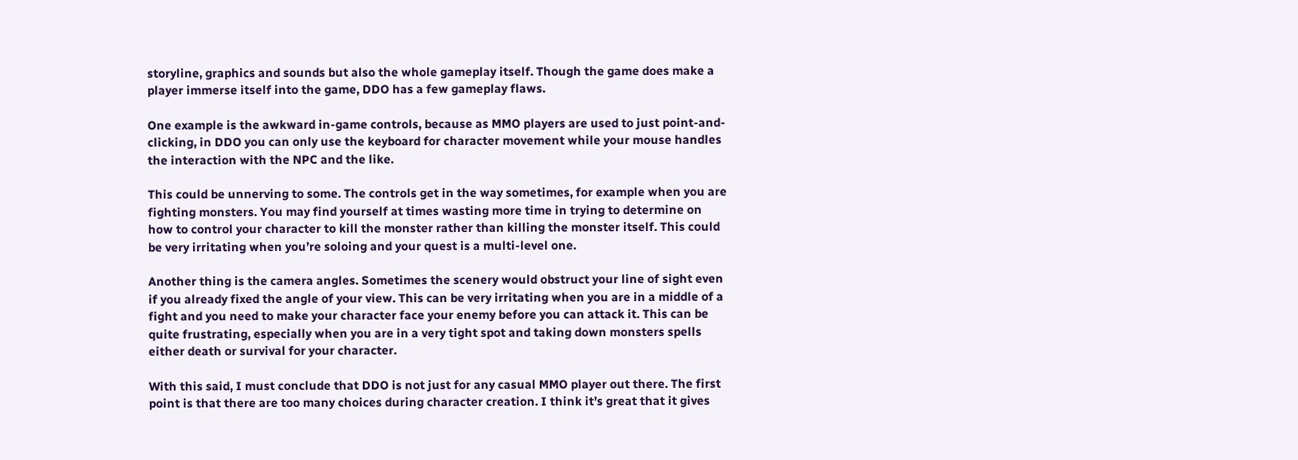storyline, graphics and sounds but also the whole gameplay itself. Though the game does make a player immerse itself into the game, DDO has a few gameplay flaws.

One example is the awkward in-game controls, because as MMO players are used to just point-and-clicking, in DDO you can only use the keyboard for character movement while your mouse handles the interaction with the NPC and the like.

This could be unnerving to some. The controls get in the way sometimes, for example when you are fighting monsters. You may find yourself at times wasting more time in trying to determine on how to control your character to kill the monster rather than killing the monster itself. This could be very irritating when you’re soloing and your quest is a multi-level one.

Another thing is the camera angles. Sometimes the scenery would obstruct your line of sight even if you already fixed the angle of your view. This can be very irritating when you are in a middle of a fight and you need to make your character face your enemy before you can attack it. This can be quite frustrating, especially when you are in a very tight spot and taking down monsters spells either death or survival for your character.

With this said, I must conclude that DDO is not just for any casual MMO player out there. The first point is that there are too many choices during character creation. I think it’s great that it gives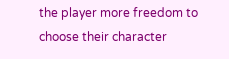the player more freedom to choose their character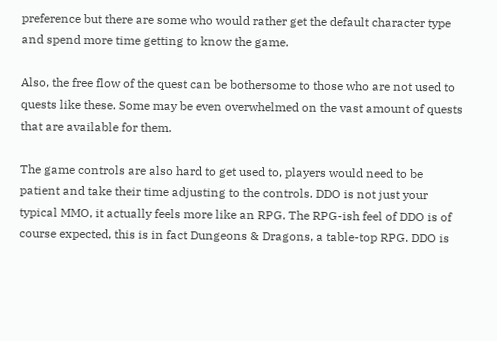preference but there are some who would rather get the default character type and spend more time getting to know the game.

Also, the free flow of the quest can be bothersome to those who are not used to quests like these. Some may be even overwhelmed on the vast amount of quests that are available for them.

The game controls are also hard to get used to, players would need to be patient and take their time adjusting to the controls. DDO is not just your typical MMO, it actually feels more like an RPG. The RPG-ish feel of DDO is of course expected, this is in fact Dungeons & Dragons, a table-top RPG. DDO is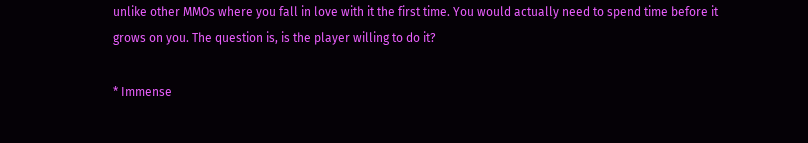unlike other MMOs where you fall in love with it the first time. You would actually need to spend time before it grows on you. The question is, is the player willing to do it?

* Immense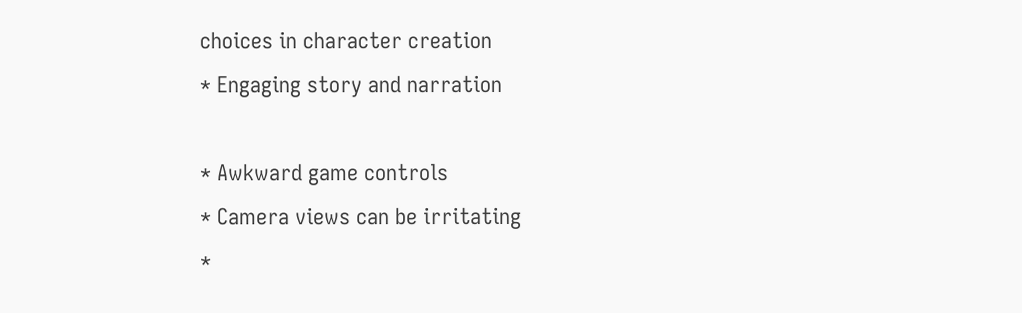choices in character creation
* Engaging story and narration

* Awkward game controls
* Camera views can be irritating
*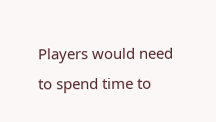Players would need to spend time to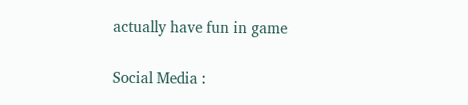actually have fun in game

Social Media :